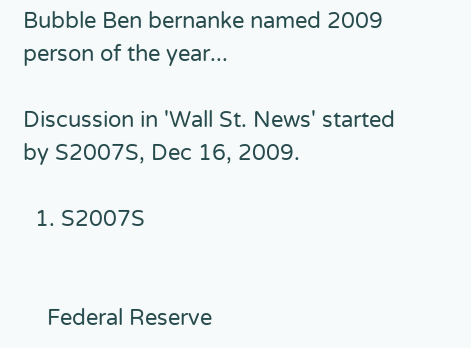Bubble Ben bernanke named 2009 person of the year...

Discussion in 'Wall St. News' started by S2007S, Dec 16, 2009.

  1. S2007S


    Federal Reserve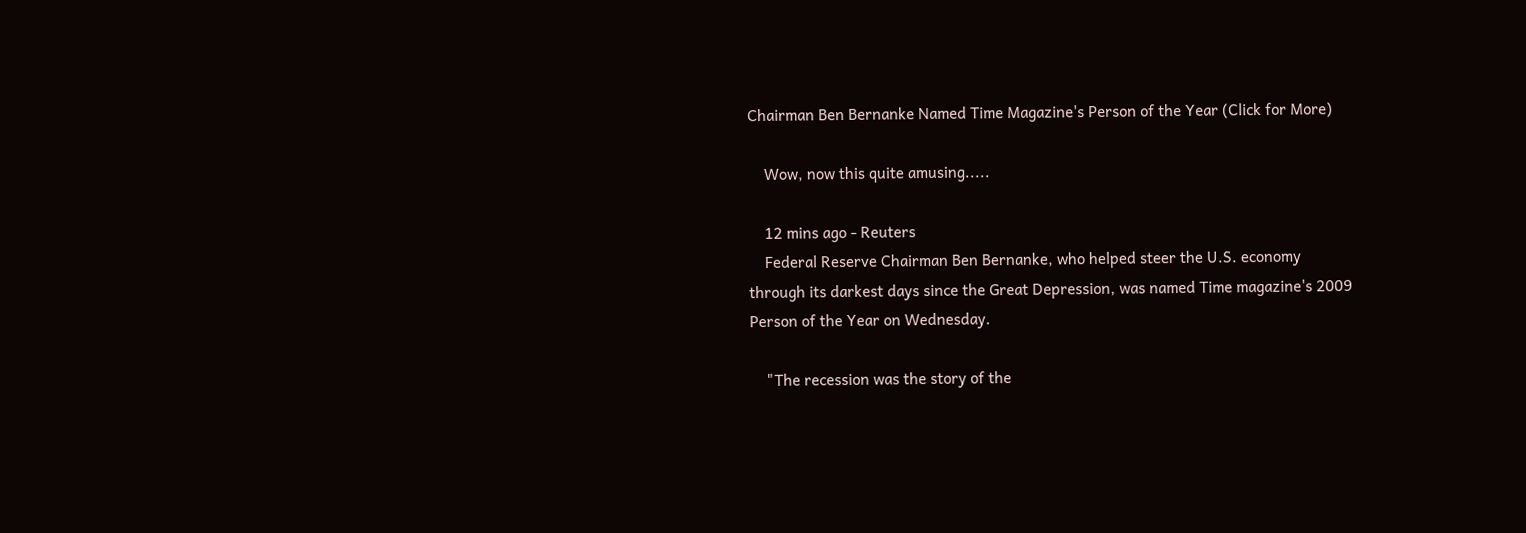Chairman Ben Bernanke Named Time Magazine's Person of the Year (Click for More)

    Wow, now this quite amusing.....

    12 mins ago - Reuters
    Federal Reserve Chairman Ben Bernanke, who helped steer the U.S. economy through its darkest days since the Great Depression, was named Time magazine's 2009 Person of the Year on Wednesday.

    "The recession was the story of the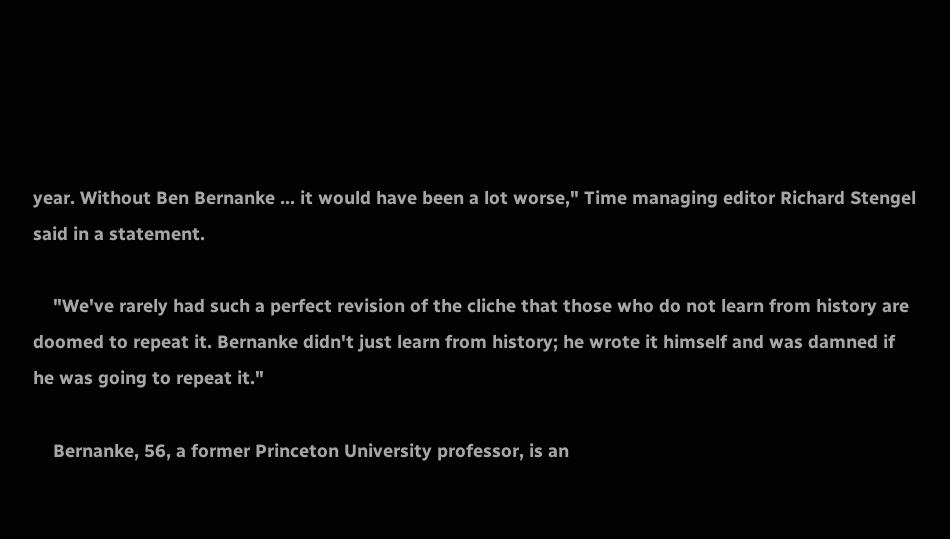year. Without Ben Bernanke ... it would have been a lot worse," Time managing editor Richard Stengel said in a statement.

    "We've rarely had such a perfect revision of the cliche that those who do not learn from history are doomed to repeat it. Bernanke didn't just learn from history; he wrote it himself and was damned if he was going to repeat it."

    Bernanke, 56, a former Princeton University professor, is an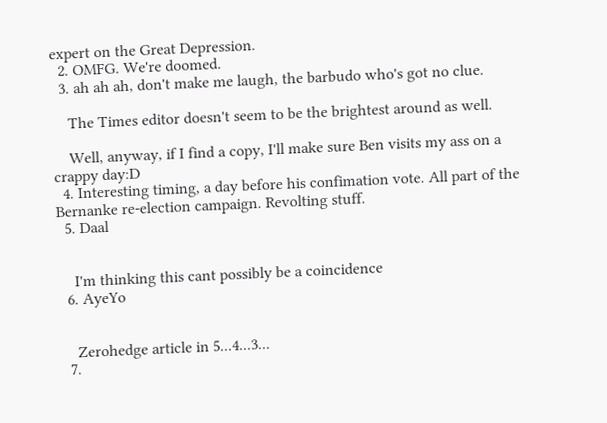expert on the Great Depression.
  2. OMFG. We're doomed.
  3. ah ah ah, don't make me laugh, the barbudo who's got no clue.

    The Times editor doesn't seem to be the brightest around as well.

    Well, anyway, if I find a copy, I'll make sure Ben visits my ass on a crappy day:D
  4. Interesting timing, a day before his confimation vote. All part of the Bernanke re-election campaign. Revolting stuff.
  5. Daal


    I'm thinking this cant possibly be a coincidence
  6. AyeYo


    Zerohedge article in 5...4...3...
  7.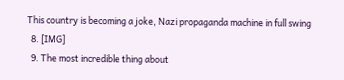This country is becoming a joke, Nazi propaganda machine in full swing
  8. [IMG]
  9. The most incredible thing about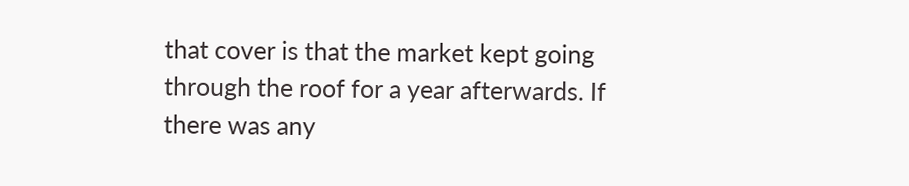that cover is that the market kept going through the roof for a year afterwards. If there was any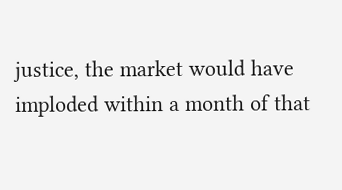justice, the market would have imploded within a month of that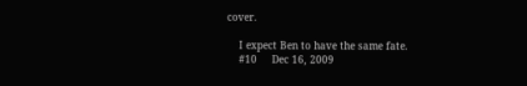cover.

    I expect Ben to have the same fate.
    #10     Dec 16, 2009